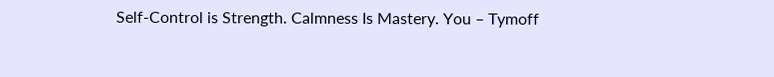Self-Control is Strength. Calmness Is Mastery. You – Tymoff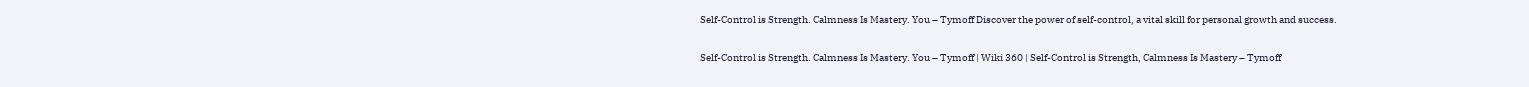Self-Control is Strength. Calmness Is Mastery. You – Tymoff Discover the power of self-control, a vital skill for personal growth and success.

Self-Control is Strength. Calmness Is Mastery. You – Tymoff | Wiki 360 | Self-Control is Strength, Calmness Is Mastery – Tymoff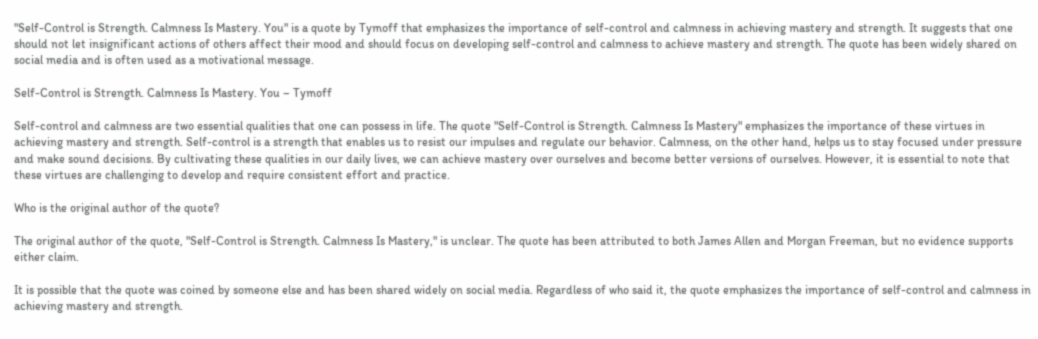"Self-Control is Strength. Calmness Is Mastery. You" is a quote by Tymoff that emphasizes the importance of self-control and calmness in achieving mastery and strength. It suggests that one should not let insignificant actions of others affect their mood and should focus on developing self-control and calmness to achieve mastery and strength. The quote has been widely shared on social media and is often used as a motivational message.

Self-Control is Strength. Calmness Is Mastery. You – Tymoff

Self-control and calmness are two essential qualities that one can possess in life. The quote "Self-Control is Strength. Calmness Is Mastery" emphasizes the importance of these virtues in achieving mastery and strength. Self-control is a strength that enables us to resist our impulses and regulate our behavior. Calmness, on the other hand, helps us to stay focused under pressure and make sound decisions. By cultivating these qualities in our daily lives, we can achieve mastery over ourselves and become better versions of ourselves. However, it is essential to note that these virtues are challenging to develop and require consistent effort and practice.

Who is the original author of the quote?

The original author of the quote, "Self-Control is Strength. Calmness Is Mastery," is unclear. The quote has been attributed to both James Allen and Morgan Freeman, but no evidence supports either claim.

It is possible that the quote was coined by someone else and has been shared widely on social media. Regardless of who said it, the quote emphasizes the importance of self-control and calmness in achieving mastery and strength.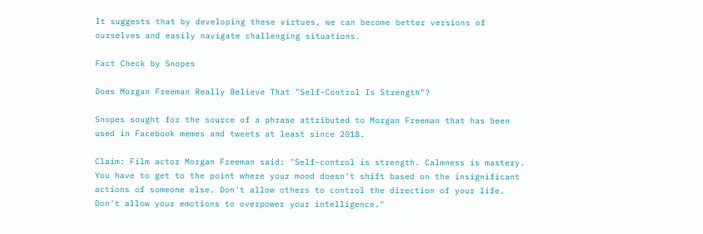It suggests that by developing these virtues, we can become better versions of ourselves and easily navigate challenging situations.

Fact Check by Snopes

Does Morgan Freeman Really Believe That "Self-Control Is Strength"?

Snopes sought for the source of a phrase attributed to Morgan Freeman that has been used in Facebook memes and tweets at least since 2018.

Claim: Film actor Morgan Freeman said: "Self-control is strength. Calmness is mastery. You have to get to the point where your mood doesn't shift based on the insignificant actions of someone else. Don't allow others to control the direction of your life. Don't allow your emotions to overpower your intelligence."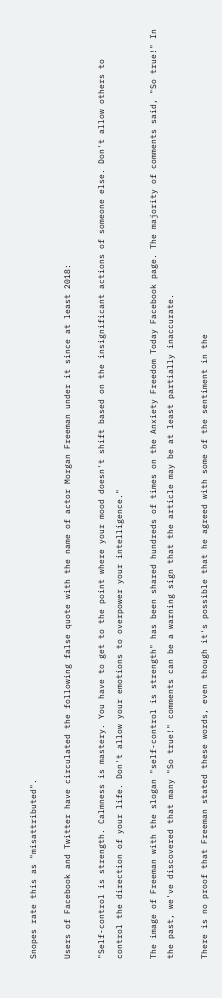Snopes rate this as "misattributed".

Users of Facebook and Twitter have circulated the following false quote with the name of actor Morgan Freeman under it since at least 2018:

"Self-control is strength. Calmness is mastery. You have to get to the point where your mood doesn't shift based on the insignificant actions of someone else. Don't allow others to control the direction of your life. Don't allow your emotions to overpower your intelligence."

The image of Freeman with the slogan "self-control is strength" has been shared hundreds of times on the Anxiety Freedom Today Facebook page. The majority of comments said, "So true!" In the past, we've discovered that many "So true!" comments can be a warning sign that the article may be at least partially inaccurate.

There is no proof that Freeman stated these words, even though it's possible that he agreed with some of the sentiment in the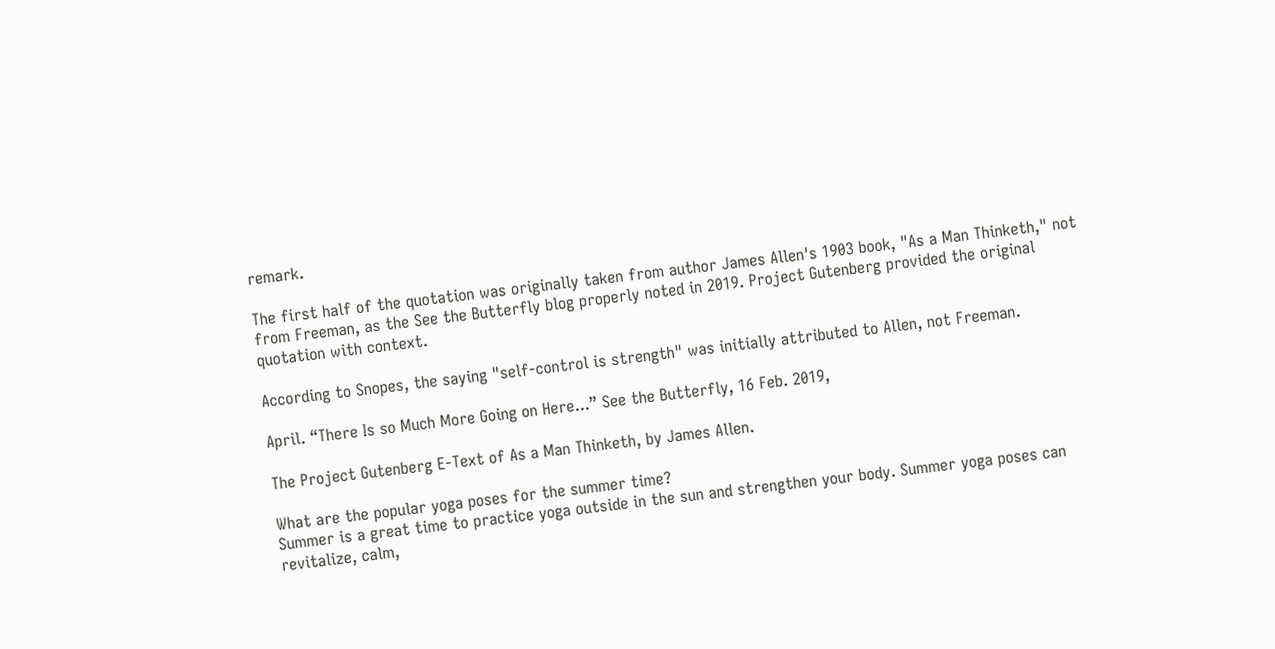remark.

The first half of the quotation was originally taken from author James Allen's 1903 book, "As a Man Thinketh," not from Freeman, as the See the Butterfly blog properly noted in 2019. Project Gutenberg provided the original quotation with context.

According to Snopes, the saying "self-control is strength" was initially attributed to Allen, not Freeman.

April. “There Is so Much More Going on Here...” See the Butterfly, 16 Feb. 2019,

The Project Gutenberg E-Text of As a Man Thinketh, by James Allen.

What are the popular yoga poses for the summer time?
Summer is a great time to practice yoga outside in the sun and strengthen your body. Summer yoga poses can revitalize, calm,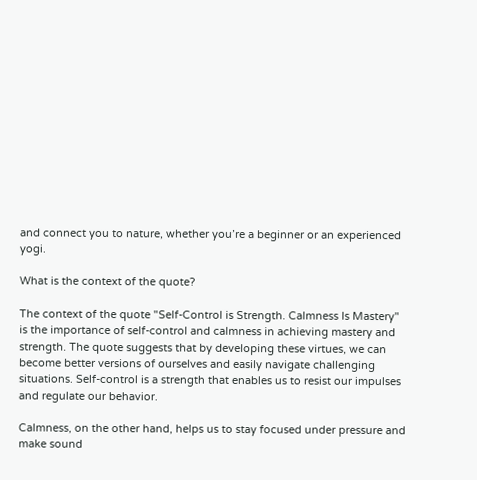and connect you to nature, whether you’re a beginner or an experienced yogi.

What is the context of the quote?

The context of the quote "Self-Control is Strength. Calmness Is Mastery" is the importance of self-control and calmness in achieving mastery and strength. The quote suggests that by developing these virtues, we can become better versions of ourselves and easily navigate challenging situations. Self-control is a strength that enables us to resist our impulses and regulate our behavior.

Calmness, on the other hand, helps us to stay focused under pressure and make sound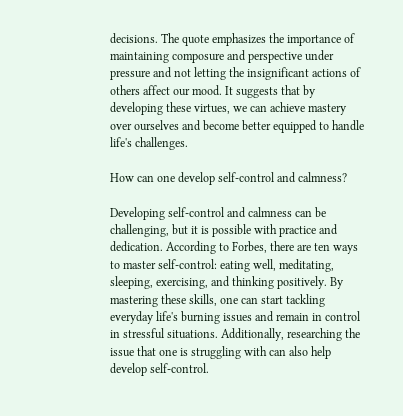decisions. The quote emphasizes the importance of maintaining composure and perspective under pressure and not letting the insignificant actions of others affect our mood. It suggests that by developing these virtues, we can achieve mastery over ourselves and become better equipped to handle life's challenges.

How can one develop self-control and calmness?

Developing self-control and calmness can be challenging, but it is possible with practice and dedication. According to Forbes, there are ten ways to master self-control: eating well, meditating, sleeping, exercising, and thinking positively. By mastering these skills, one can start tackling everyday life's burning issues and remain in control in stressful situations. Additionally, researching the issue that one is struggling with can also help develop self-control.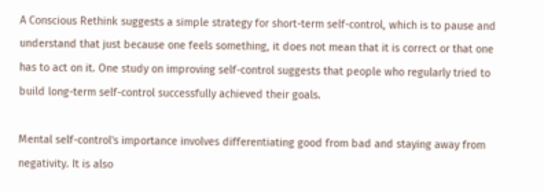A Conscious Rethink suggests a simple strategy for short-term self-control, which is to pause and understand that just because one feels something, it does not mean that it is correct or that one has to act on it. One study on improving self-control suggests that people who regularly tried to build long-term self-control successfully achieved their goals.

Mental self-control's importance involves differentiating good from bad and staying away from negativity. It is also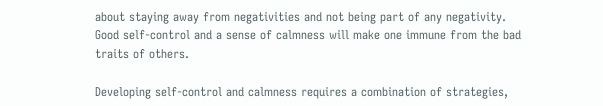about staying away from negativities and not being part of any negativity. Good self-control and a sense of calmness will make one immune from the bad traits of others.

Developing self-control and calmness requires a combination of strategies,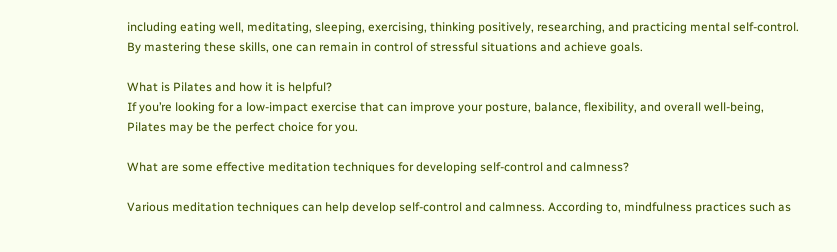including eating well, meditating, sleeping, exercising, thinking positively, researching, and practicing mental self-control. By mastering these skills, one can remain in control of stressful situations and achieve goals.

What is Pilates and how it is helpful?
If you’re looking for a low-impact exercise that can improve your posture, balance, flexibility, and overall well-being, Pilates may be the perfect choice for you.

What are some effective meditation techniques for developing self-control and calmness?

Various meditation techniques can help develop self-control and calmness. According to, mindfulness practices such as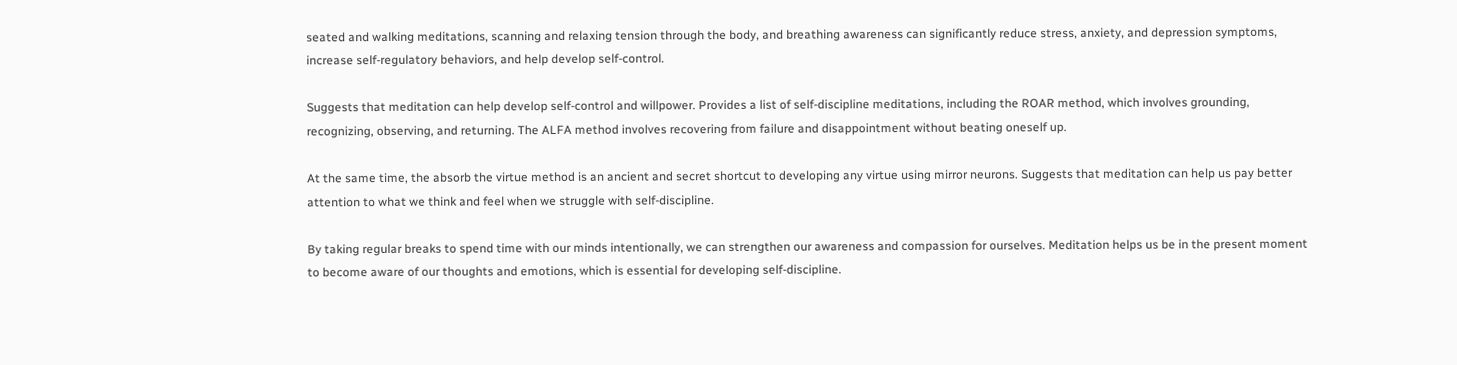seated and walking meditations, scanning and relaxing tension through the body, and breathing awareness can significantly reduce stress, anxiety, and depression symptoms, increase self-regulatory behaviors, and help develop self-control.

Suggests that meditation can help develop self-control and willpower. Provides a list of self-discipline meditations, including the ROAR method, which involves grounding, recognizing, observing, and returning. The ALFA method involves recovering from failure and disappointment without beating oneself up.

At the same time, the absorb the virtue method is an ancient and secret shortcut to developing any virtue using mirror neurons. Suggests that meditation can help us pay better attention to what we think and feel when we struggle with self-discipline.

By taking regular breaks to spend time with our minds intentionally, we can strengthen our awareness and compassion for ourselves. Meditation helps us be in the present moment to become aware of our thoughts and emotions, which is essential for developing self-discipline.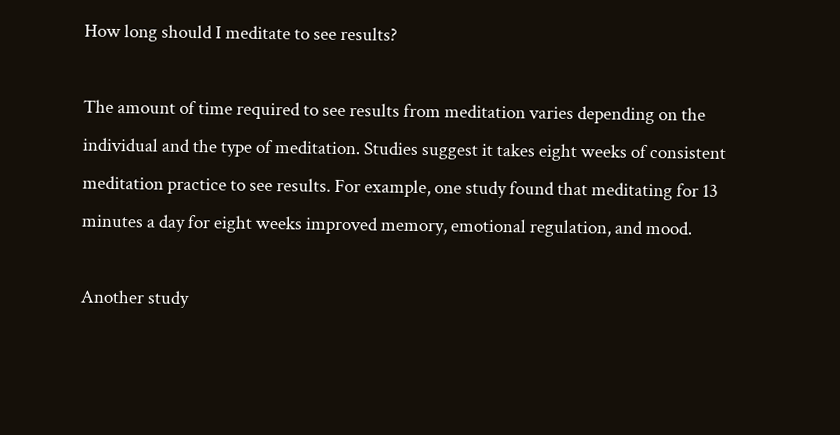How long should I meditate to see results?

The amount of time required to see results from meditation varies depending on the individual and the type of meditation. Studies suggest it takes eight weeks of consistent meditation practice to see results. For example, one study found that meditating for 13 minutes a day for eight weeks improved memory, emotional regulation, and mood.

Another study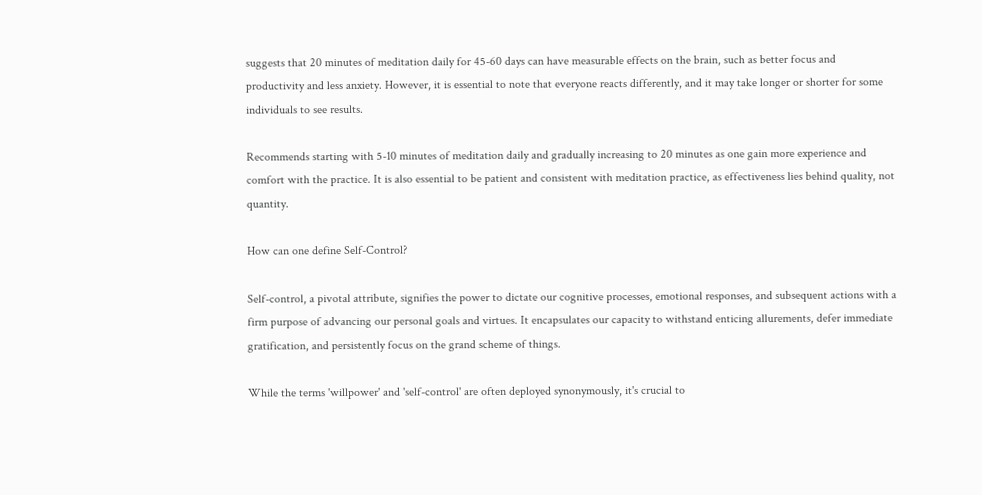suggests that 20 minutes of meditation daily for 45-60 days can have measurable effects on the brain, such as better focus and productivity and less anxiety. However, it is essential to note that everyone reacts differently, and it may take longer or shorter for some individuals to see results.

Recommends starting with 5-10 minutes of meditation daily and gradually increasing to 20 minutes as one gain more experience and comfort with the practice. It is also essential to be patient and consistent with meditation practice, as effectiveness lies behind quality, not quantity.

How can one define Self-Control?

Self-control, a pivotal attribute, signifies the power to dictate our cognitive processes, emotional responses, and subsequent actions with a firm purpose of advancing our personal goals and virtues. It encapsulates our capacity to withstand enticing allurements, defer immediate gratification, and persistently focus on the grand scheme of things.

While the terms 'willpower' and 'self-control' are often deployed synonymously, it's crucial to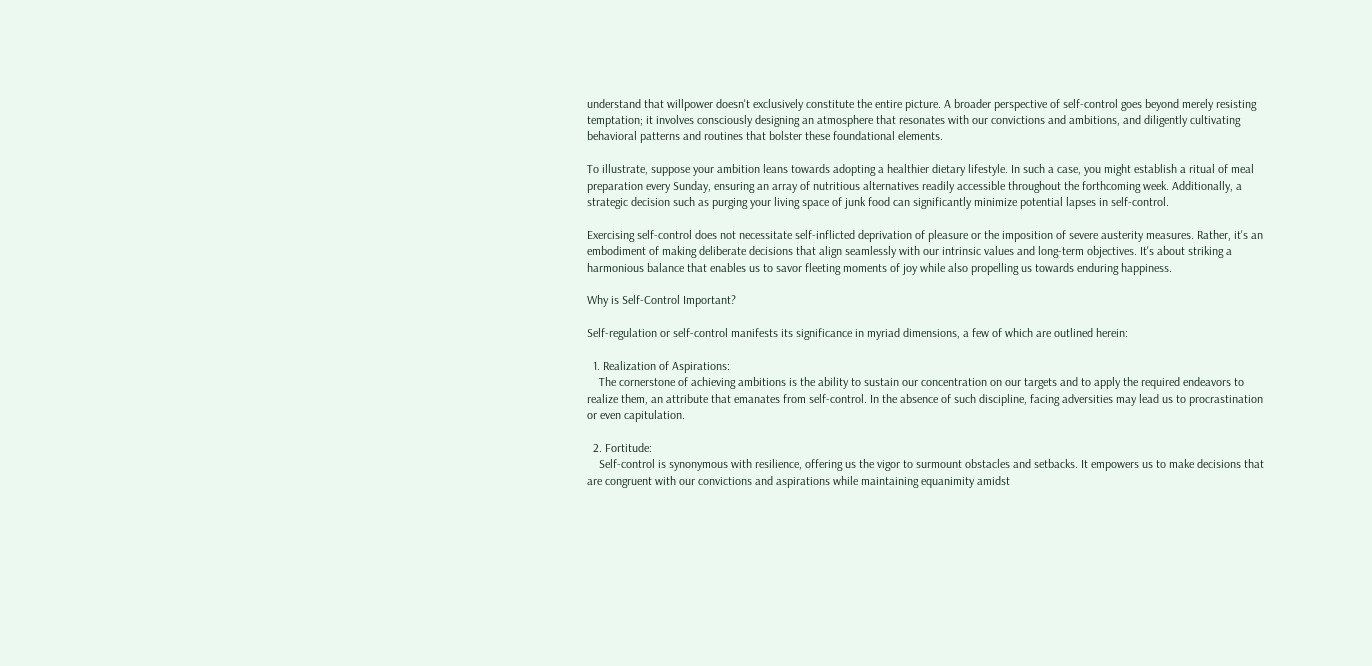understand that willpower doesn't exclusively constitute the entire picture. A broader perspective of self-control goes beyond merely resisting temptation; it involves consciously designing an atmosphere that resonates with our convictions and ambitions, and diligently cultivating behavioral patterns and routines that bolster these foundational elements.

To illustrate, suppose your ambition leans towards adopting a healthier dietary lifestyle. In such a case, you might establish a ritual of meal preparation every Sunday, ensuring an array of nutritious alternatives readily accessible throughout the forthcoming week. Additionally, a strategic decision such as purging your living space of junk food can significantly minimize potential lapses in self-control.

Exercising self-control does not necessitate self-inflicted deprivation of pleasure or the imposition of severe austerity measures. Rather, it's an embodiment of making deliberate decisions that align seamlessly with our intrinsic values and long-term objectives. It's about striking a harmonious balance that enables us to savor fleeting moments of joy while also propelling us towards enduring happiness.

Why is Self-Control Important?

Self-regulation or self-control manifests its significance in myriad dimensions, a few of which are outlined herein:

  1. Realization of Aspirations:
    The cornerstone of achieving ambitions is the ability to sustain our concentration on our targets and to apply the required endeavors to realize them, an attribute that emanates from self-control. In the absence of such discipline, facing adversities may lead us to procrastination or even capitulation.

  2. Fortitude:
    Self-control is synonymous with resilience, offering us the vigor to surmount obstacles and setbacks. It empowers us to make decisions that are congruent with our convictions and aspirations while maintaining equanimity amidst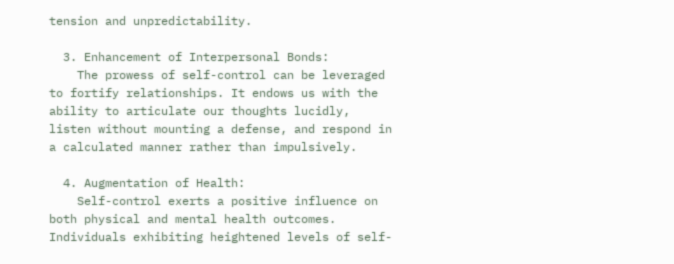tension and unpredictability.

  3. Enhancement of Interpersonal Bonds:
    The prowess of self-control can be leveraged to fortify relationships. It endows us with the ability to articulate our thoughts lucidly, listen without mounting a defense, and respond in a calculated manner rather than impulsively.

  4. Augmentation of Health:
    Self-control exerts a positive influence on both physical and mental health outcomes. Individuals exhibiting heightened levels of self-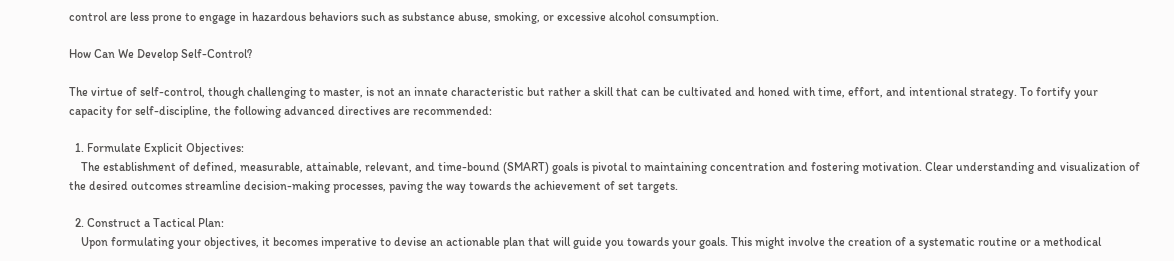control are less prone to engage in hazardous behaviors such as substance abuse, smoking, or excessive alcohol consumption.

How Can We Develop Self-Control?

The virtue of self-control, though challenging to master, is not an innate characteristic but rather a skill that can be cultivated and honed with time, effort, and intentional strategy. To fortify your capacity for self-discipline, the following advanced directives are recommended:

  1. Formulate Explicit Objectives:
    The establishment of defined, measurable, attainable, relevant, and time-bound (SMART) goals is pivotal to maintaining concentration and fostering motivation. Clear understanding and visualization of the desired outcomes streamline decision-making processes, paving the way towards the achievement of set targets.

  2. Construct a Tactical Plan:
    Upon formulating your objectives, it becomes imperative to devise an actionable plan that will guide you towards your goals. This might involve the creation of a systematic routine or a methodical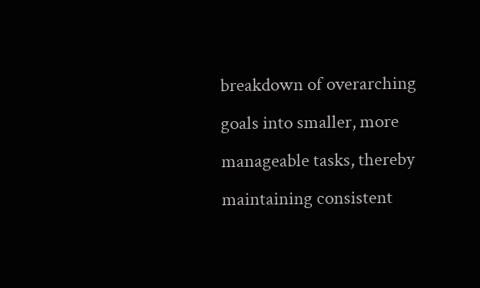breakdown of overarching goals into smaller, more manageable tasks, thereby maintaining consistent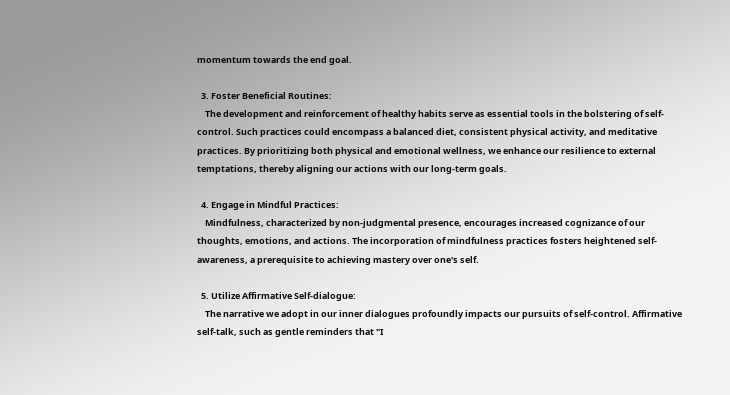momentum towards the end goal.

  3. Foster Beneficial Routines:
    The development and reinforcement of healthy habits serve as essential tools in the bolstering of self-control. Such practices could encompass a balanced diet, consistent physical activity, and meditative practices. By prioritizing both physical and emotional wellness, we enhance our resilience to external temptations, thereby aligning our actions with our long-term goals.

  4. Engage in Mindful Practices:
    Mindfulness, characterized by non-judgmental presence, encourages increased cognizance of our thoughts, emotions, and actions. The incorporation of mindfulness practices fosters heightened self-awareness, a prerequisite to achieving mastery over one's self.

  5. Utilize Affirmative Self-dialogue:
    The narrative we adopt in our inner dialogues profoundly impacts our pursuits of self-control. Affirmative self-talk, such as gentle reminders that "I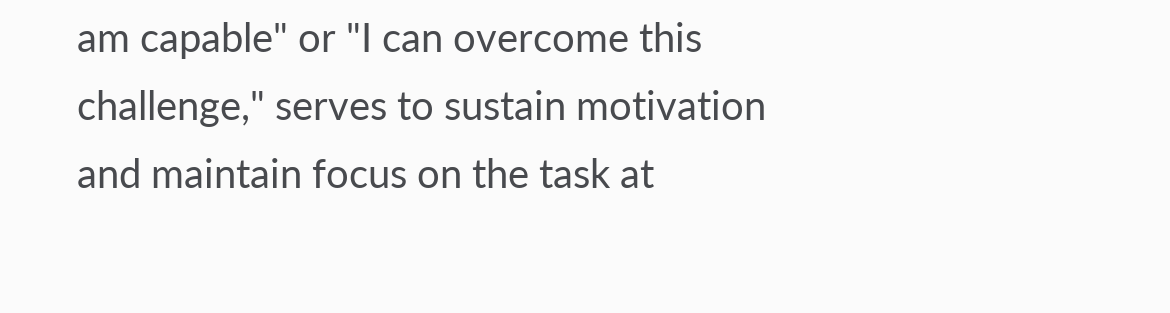am capable" or "I can overcome this challenge," serves to sustain motivation and maintain focus on the task at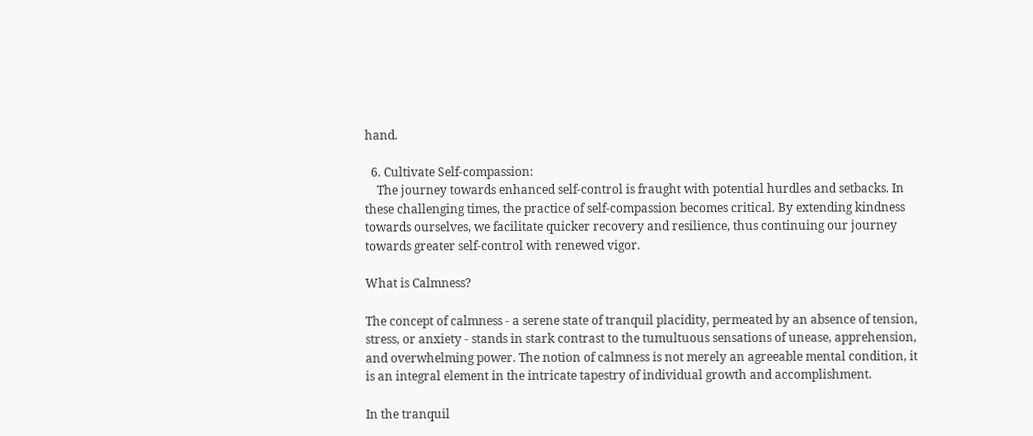hand.

  6. Cultivate Self-compassion:
    The journey towards enhanced self-control is fraught with potential hurdles and setbacks. In these challenging times, the practice of self-compassion becomes critical. By extending kindness towards ourselves, we facilitate quicker recovery and resilience, thus continuing our journey towards greater self-control with renewed vigor.

What is Calmness?

The concept of calmness - a serene state of tranquil placidity, permeated by an absence of tension, stress, or anxiety - stands in stark contrast to the tumultuous sensations of unease, apprehension, and overwhelming power. The notion of calmness is not merely an agreeable mental condition, it is an integral element in the intricate tapestry of individual growth and accomplishment.

In the tranquil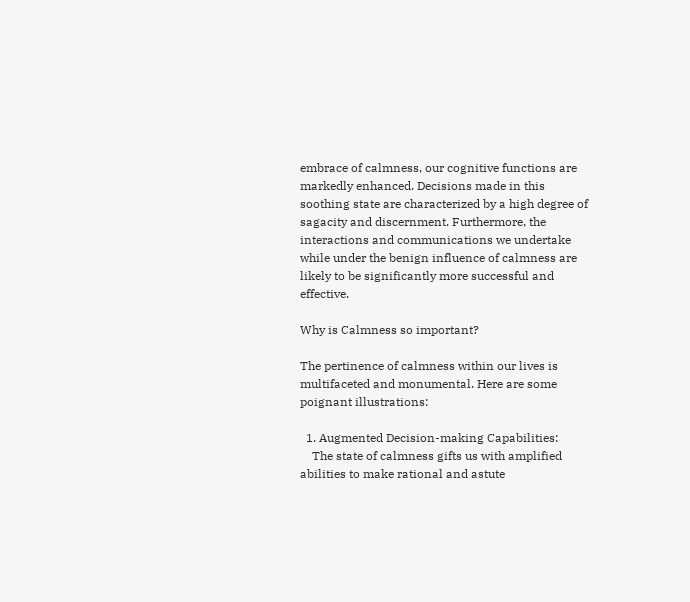embrace of calmness, our cognitive functions are markedly enhanced. Decisions made in this soothing state are characterized by a high degree of sagacity and discernment. Furthermore, the interactions and communications we undertake while under the benign influence of calmness are likely to be significantly more successful and effective.

Why is Calmness so important?

The pertinence of calmness within our lives is multifaceted and monumental. Here are some poignant illustrations:

  1. Augmented Decision-making Capabilities:
    The state of calmness gifts us with amplified abilities to make rational and astute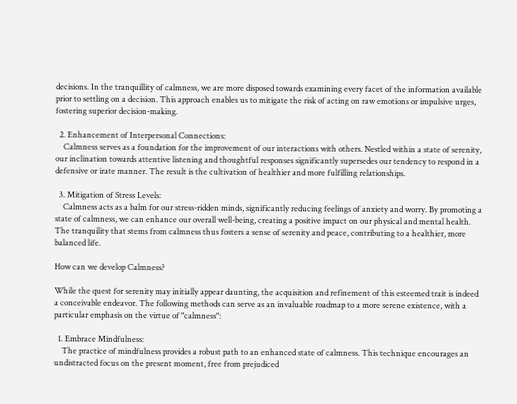decisions. In the tranquillity of calmness, we are more disposed towards examining every facet of the information available prior to settling on a decision. This approach enables us to mitigate the risk of acting on raw emotions or impulsive urges, fostering superior decision-making.

  2. Enhancement of Interpersonal Connections:
    Calmness serves as a foundation for the improvement of our interactions with others. Nestled within a state of serenity, our inclination towards attentive listening and thoughtful responses significantly supersedes our tendency to respond in a defensive or irate manner. The result is the cultivation of healthier and more fulfilling relationships.

  3. Mitigation of Stress Levels:
    Calmness acts as a balm for our stress-ridden minds, significantly reducing feelings of anxiety and worry. By promoting a state of calmness, we can enhance our overall well-being, creating a positive impact on our physical and mental health. The tranquility that stems from calmness thus fosters a sense of serenity and peace, contributing to a healthier, more balanced life.

How can we develop Calmness?

While the quest for serenity may initially appear daunting, the acquisition and refinement of this esteemed trait is indeed a conceivable endeavor. The following methods can serve as an invaluable roadmap to a more serene existence, with a particular emphasis on the virtue of "calmness":

  1. Embrace Mindfulness:
    The practice of mindfulness provides a robust path to an enhanced state of calmness. This technique encourages an undistracted focus on the present moment, free from prejudiced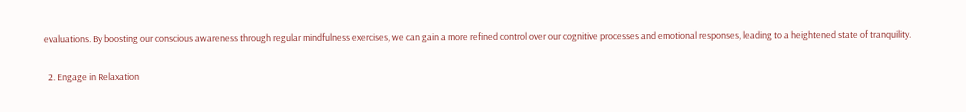evaluations. By boosting our conscious awareness through regular mindfulness exercises, we can gain a more refined control over our cognitive processes and emotional responses, leading to a heightened state of tranquility.

  2. Engage in Relaxation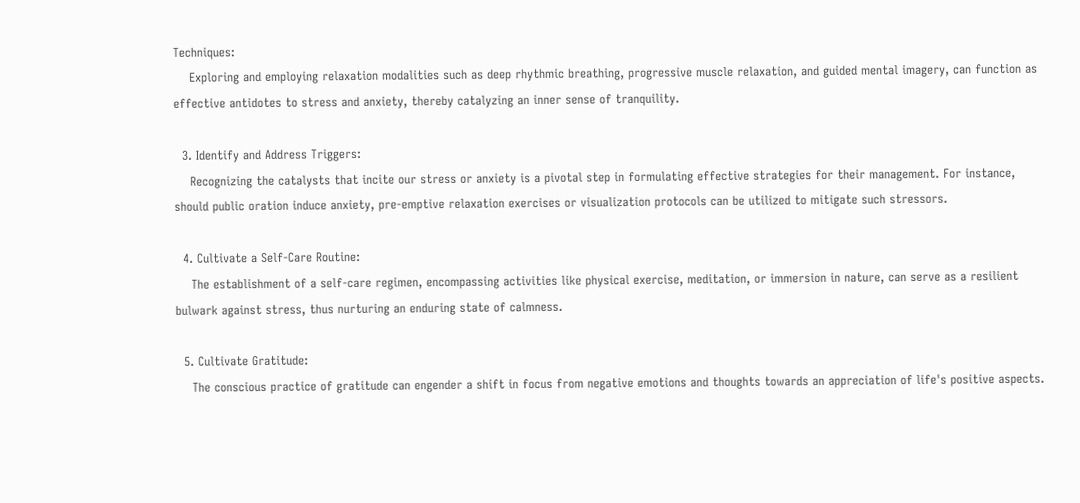Techniques:
    Exploring and employing relaxation modalities such as deep rhythmic breathing, progressive muscle relaxation, and guided mental imagery, can function as effective antidotes to stress and anxiety, thereby catalyzing an inner sense of tranquility.

  3. Identify and Address Triggers:
    Recognizing the catalysts that incite our stress or anxiety is a pivotal step in formulating effective strategies for their management. For instance, should public oration induce anxiety, pre-emptive relaxation exercises or visualization protocols can be utilized to mitigate such stressors.

  4. Cultivate a Self-Care Routine:
    The establishment of a self-care regimen, encompassing activities like physical exercise, meditation, or immersion in nature, can serve as a resilient bulwark against stress, thus nurturing an enduring state of calmness.

  5. Cultivate Gratitude:
    The conscious practice of gratitude can engender a shift in focus from negative emotions and thoughts towards an appreciation of life's positive aspects.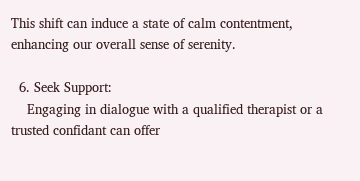This shift can induce a state of calm contentment, enhancing our overall sense of serenity.

  6. Seek Support:
    Engaging in dialogue with a qualified therapist or a trusted confidant can offer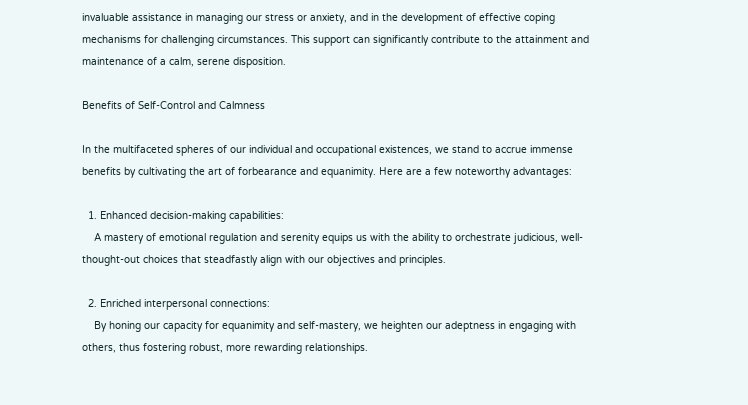invaluable assistance in managing our stress or anxiety, and in the development of effective coping mechanisms for challenging circumstances. This support can significantly contribute to the attainment and maintenance of a calm, serene disposition.

Benefits of Self-Control and Calmness

In the multifaceted spheres of our individual and occupational existences, we stand to accrue immense benefits by cultivating the art of forbearance and equanimity. Here are a few noteworthy advantages:

  1. Enhanced decision-making capabilities:
    A mastery of emotional regulation and serenity equips us with the ability to orchestrate judicious, well-thought-out choices that steadfastly align with our objectives and principles.

  2. Enriched interpersonal connections:
    By honing our capacity for equanimity and self-mastery, we heighten our adeptness in engaging with others, thus fostering robust, more rewarding relationships.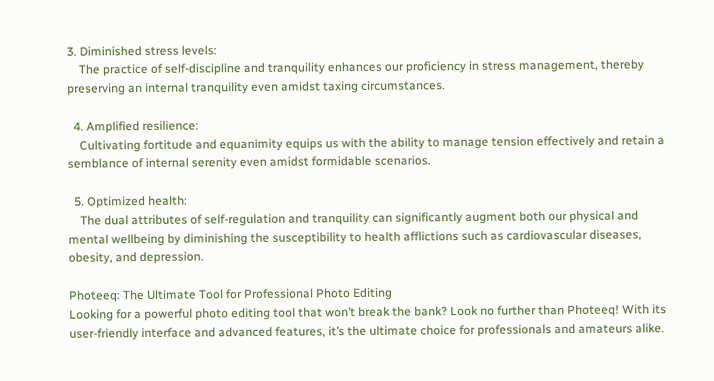3. Diminished stress levels:
    The practice of self-discipline and tranquility enhances our proficiency in stress management, thereby preserving an internal tranquility even amidst taxing circumstances.

  4. Amplified resilience:
    Cultivating fortitude and equanimity equips us with the ability to manage tension effectively and retain a semblance of internal serenity even amidst formidable scenarios.

  5. Optimized health:
    The dual attributes of self-regulation and tranquility can significantly augment both our physical and mental wellbeing by diminishing the susceptibility to health afflictions such as cardiovascular diseases, obesity, and depression.

Photeeq: The Ultimate Tool for Professional Photo Editing
Looking for a powerful photo editing tool that won’t break the bank? Look no further than Photeeq! With its user-friendly interface and advanced features, it’s the ultimate choice for professionals and amateurs alike.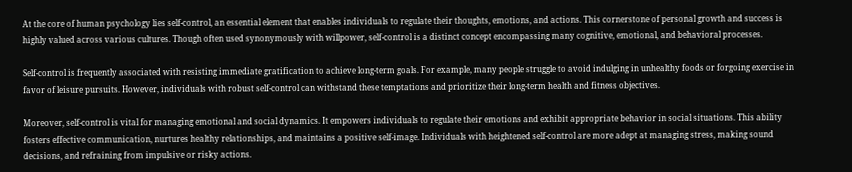At the core of human psychology lies self-control, an essential element that enables individuals to regulate their thoughts, emotions, and actions. This cornerstone of personal growth and success is highly valued across various cultures. Though often used synonymously with willpower, self-control is a distinct concept encompassing many cognitive, emotional, and behavioral processes.

Self-control is frequently associated with resisting immediate gratification to achieve long-term goals. For example, many people struggle to avoid indulging in unhealthy foods or forgoing exercise in favor of leisure pursuits. However, individuals with robust self-control can withstand these temptations and prioritize their long-term health and fitness objectives.

Moreover, self-control is vital for managing emotional and social dynamics. It empowers individuals to regulate their emotions and exhibit appropriate behavior in social situations. This ability fosters effective communication, nurtures healthy relationships, and maintains a positive self-image. Individuals with heightened self-control are more adept at managing stress, making sound decisions, and refraining from impulsive or risky actions.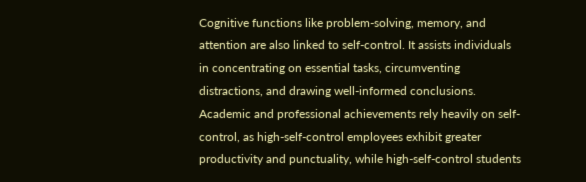Cognitive functions like problem-solving, memory, and attention are also linked to self-control. It assists individuals in concentrating on essential tasks, circumventing distractions, and drawing well-informed conclusions. Academic and professional achievements rely heavily on self-control, as high-self-control employees exhibit greater productivity and punctuality, while high-self-control students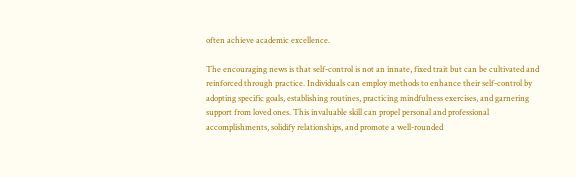often achieve academic excellence.

The encouraging news is that self-control is not an innate, fixed trait but can be cultivated and reinforced through practice. Individuals can employ methods to enhance their self-control by adopting specific goals, establishing routines, practicing mindfulness exercises, and garnering support from loved ones. This invaluable skill can propel personal and professional accomplishments, solidify relationships, and promote a well-rounded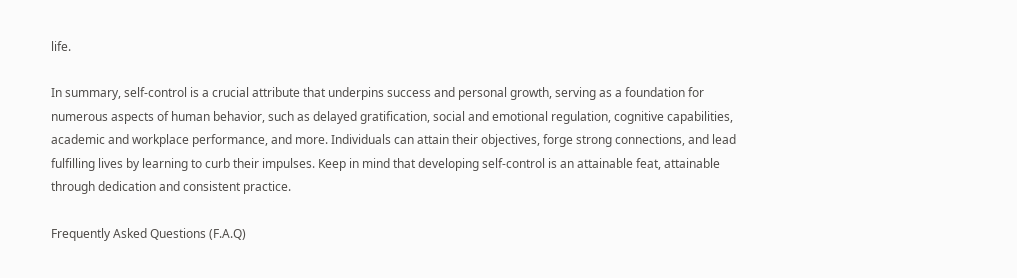life.

In summary, self-control is a crucial attribute that underpins success and personal growth, serving as a foundation for numerous aspects of human behavior, such as delayed gratification, social and emotional regulation, cognitive capabilities, academic and workplace performance, and more. Individuals can attain their objectives, forge strong connections, and lead fulfilling lives by learning to curb their impulses. Keep in mind that developing self-control is an attainable feat, attainable through dedication and consistent practice.

Frequently Asked Questions (F.A.Q)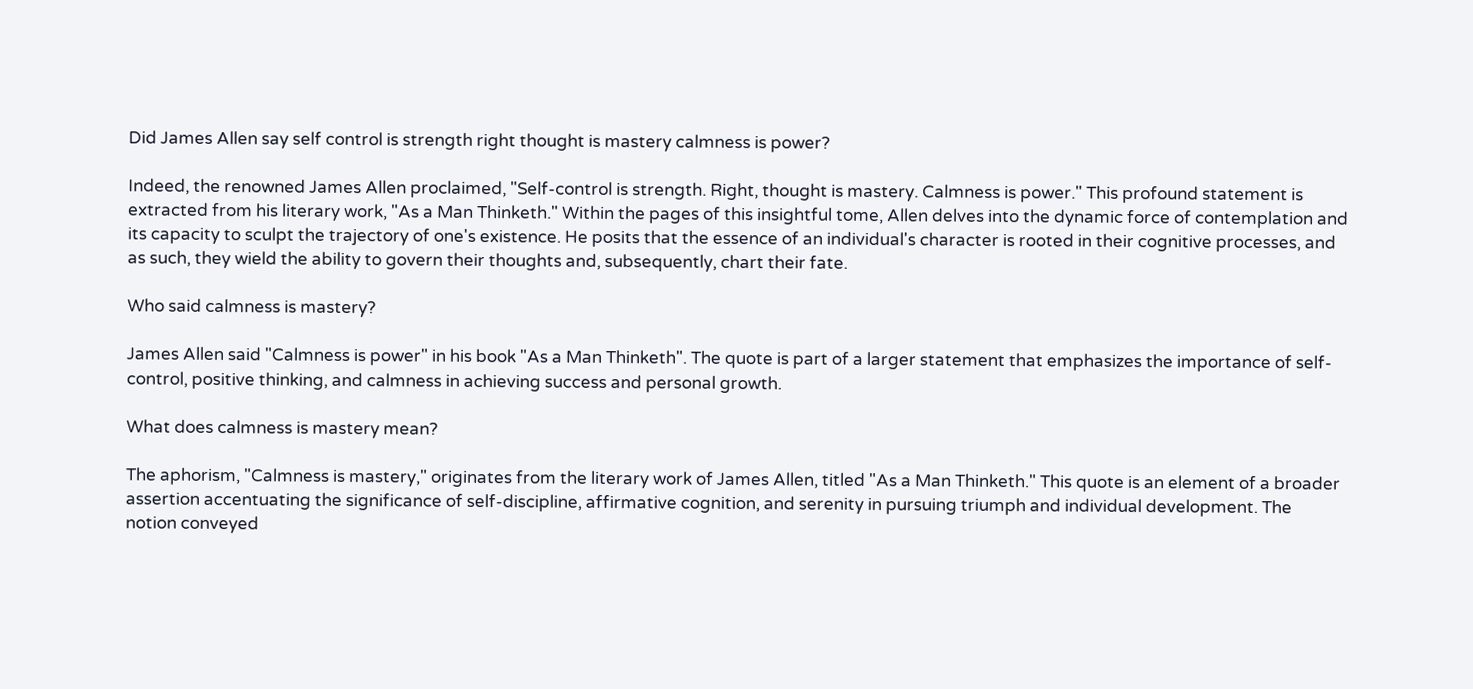Did James Allen say self control is strength right thought is mastery calmness is power?

Indeed, the renowned James Allen proclaimed, "Self-control is strength. Right, thought is mastery. Calmness is power." This profound statement is extracted from his literary work, "As a Man Thinketh." Within the pages of this insightful tome, Allen delves into the dynamic force of contemplation and its capacity to sculpt the trajectory of one's existence. He posits that the essence of an individual's character is rooted in their cognitive processes, and as such, they wield the ability to govern their thoughts and, subsequently, chart their fate.

Who said calmness is mastery?

James Allen said "Calmness is power" in his book "As a Man Thinketh". The quote is part of a larger statement that emphasizes the importance of self-control, positive thinking, and calmness in achieving success and personal growth.

What does calmness is mastery mean?

The aphorism, "Calmness is mastery," originates from the literary work of James Allen, titled "As a Man Thinketh." This quote is an element of a broader assertion accentuating the significance of self-discipline, affirmative cognition, and serenity in pursuing triumph and individual development. The notion conveyed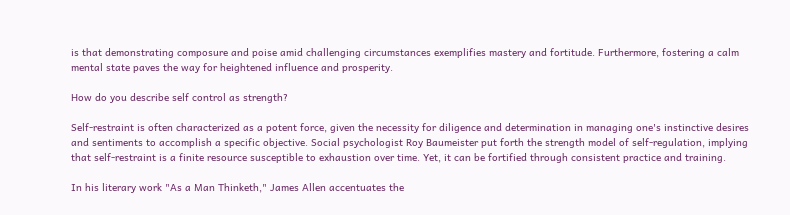is that demonstrating composure and poise amid challenging circumstances exemplifies mastery and fortitude. Furthermore, fostering a calm mental state paves the way for heightened influence and prosperity.

How do you describe self control as strength?

Self-restraint is often characterized as a potent force, given the necessity for diligence and determination in managing one's instinctive desires and sentiments to accomplish a specific objective. Social psychologist Roy Baumeister put forth the strength model of self-regulation, implying that self-restraint is a finite resource susceptible to exhaustion over time. Yet, it can be fortified through consistent practice and training.

In his literary work "As a Man Thinketh," James Allen accentuates the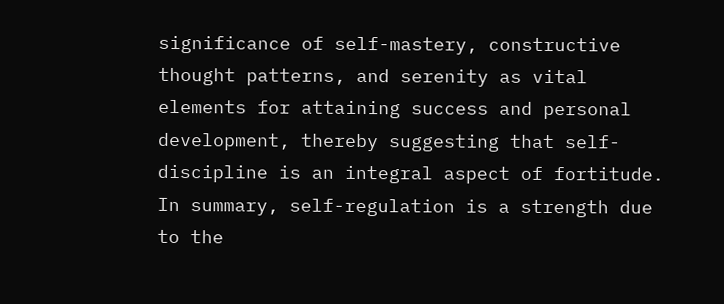significance of self-mastery, constructive thought patterns, and serenity as vital elements for attaining success and personal development, thereby suggesting that self-discipline is an integral aspect of fortitude. In summary, self-regulation is a strength due to the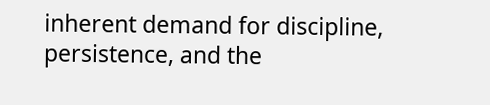inherent demand for discipline, persistence, and the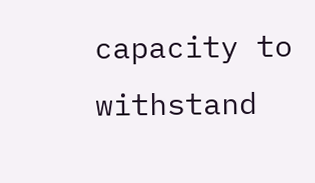capacity to withstand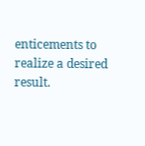enticements to realize a desired result.